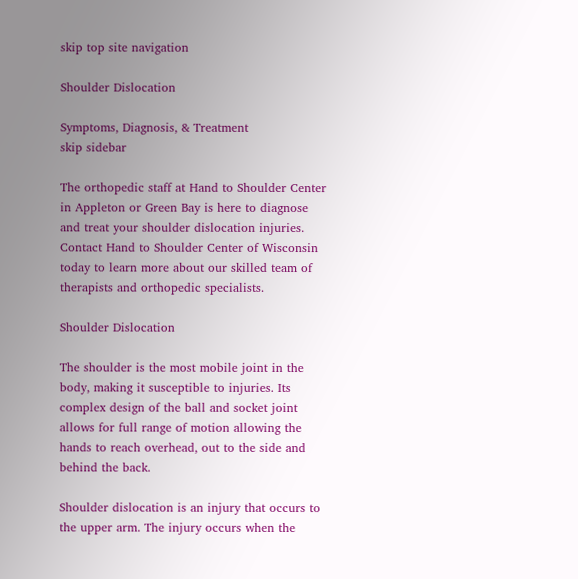skip top site navigation

Shoulder Dislocation

Symptoms, Diagnosis, & Treatment
skip sidebar

The orthopedic staff at Hand to Shoulder Center in Appleton or Green Bay is here to diagnose and treat your shoulder dislocation injuries. Contact Hand to Shoulder Center of Wisconsin today to learn more about our skilled team of therapists and orthopedic specialists.

Shoulder Dislocation

The shoulder is the most mobile joint in the body, making it susceptible to injuries. Its complex design of the ball and socket joint allows for full range of motion allowing the hands to reach overhead, out to the side and behind the back.

Shoulder dislocation is an injury that occurs to the upper arm. The injury occurs when the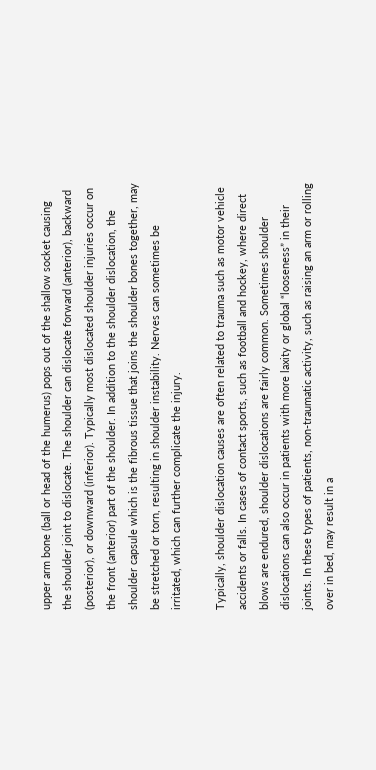upper arm bone (ball or head of the humerus) pops out of the shallow socket causing the shoulder joint to dislocate. The shoulder can dislocate forward (anterior), backward (posterior), or downward (inferior). Typically most dislocated shoulder injuries occur on the front (anterior) part of the shoulder. In addition to the shoulder dislocation, the shoulder capsule which is the fibrous tissue that joins the shoulder bones together, may be stretched or torn, resulting in shoulder instability. Nerves can sometimes be irritated, which can further complicate the injury.

Typically, shoulder dislocation causes are often related to trauma such as motor vehicle accidents or falls. In cases of contact sports, such as football and hockey, where direct blows are endured, shoulder dislocations are fairly common. Sometimes shoulder dislocations can also occur in patients with more laxity or global “looseness” in their joints. In these types of patients, non-traumatic activity, such as raising an arm or rolling over in bed, may result in a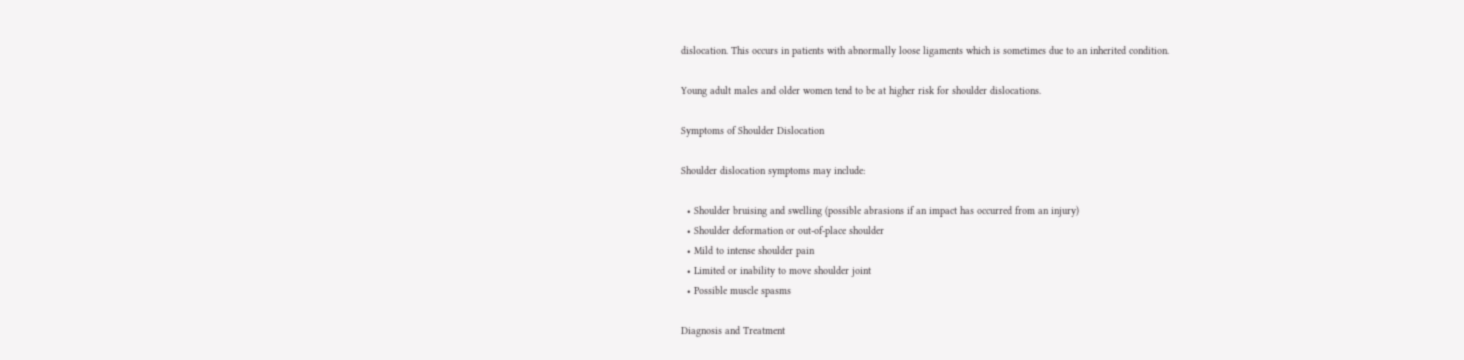dislocation. This occurs in patients with abnormally loose ligaments which is sometimes due to an inherited condition.

Young adult males and older women tend to be at higher risk for shoulder dislocations.

Symptoms of Shoulder Dislocation

Shoulder dislocation symptoms may include:

  • Shoulder bruising and swelling (possible abrasions if an impact has occurred from an injury)
  • Shoulder deformation or out-of-place shoulder
  • Mild to intense shoulder pain
  • Limited or inability to move shoulder joint
  • Possible muscle spasms

Diagnosis and Treatment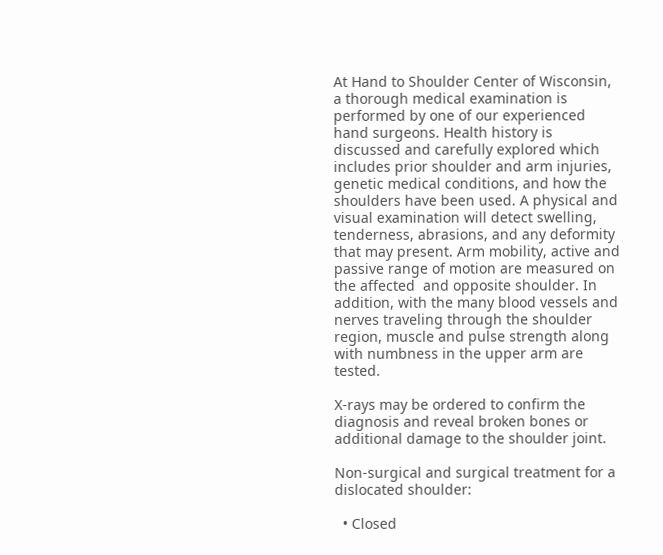At Hand to Shoulder Center of Wisconsin, a thorough medical examination is performed by one of our experienced hand surgeons. Health history is discussed and carefully explored which includes prior shoulder and arm injuries, genetic medical conditions, and how the shoulders have been used. A physical and visual examination will detect swelling, tenderness, abrasions, and any deformity that may present. Arm mobility, active and passive range of motion are measured on the affected  and opposite shoulder. In addition, with the many blood vessels and nerves traveling through the shoulder region, muscle and pulse strength along with numbness in the upper arm are tested.

X-rays may be ordered to confirm the diagnosis and reveal broken bones or additional damage to the shoulder joint.

Non-surgical and surgical treatment for a dislocated shoulder:

  • Closed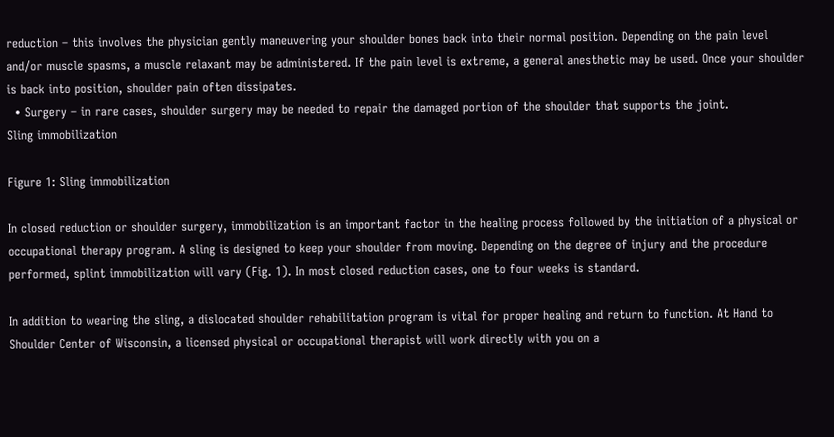reduction – this involves the physician gently maneuvering your shoulder bones back into their normal position. Depending on the pain level and/or muscle spasms, a muscle relaxant may be administered. If the pain level is extreme, a general anesthetic may be used. Once your shoulder is back into position, shoulder pain often dissipates.
  • Surgery – in rare cases, shoulder surgery may be needed to repair the damaged portion of the shoulder that supports the joint.
Sling immobilization

Figure 1: Sling immobilization

In closed reduction or shoulder surgery, immobilization is an important factor in the healing process followed by the initiation of a physical or occupational therapy program. A sling is designed to keep your shoulder from moving. Depending on the degree of injury and the procedure performed, splint immobilization will vary (Fig. 1). In most closed reduction cases, one to four weeks is standard.

In addition to wearing the sling, a dislocated shoulder rehabilitation program is vital for proper healing and return to function. At Hand to Shoulder Center of Wisconsin, a licensed physical or occupational therapist will work directly with you on a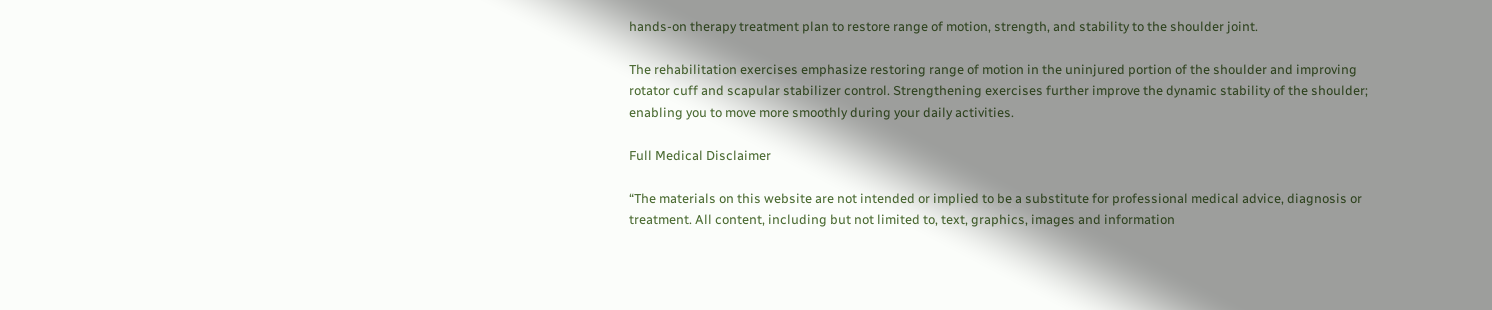hands-on therapy treatment plan to restore range of motion, strength, and stability to the shoulder joint.

The rehabilitation exercises emphasize restoring range of motion in the uninjured portion of the shoulder and improving rotator cuff and scapular stabilizer control. Strengthening exercises further improve the dynamic stability of the shoulder; enabling you to move more smoothly during your daily activities.

Full Medical Disclaimer

“The materials on this website are not intended or implied to be a substitute for professional medical advice, diagnosis or treatment. All content, including but not limited to, text, graphics, images and information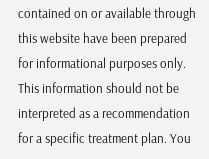contained on or available through this website have been prepared for informational purposes only. This information should not be interpreted as a recommendation for a specific treatment plan. You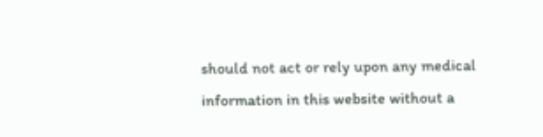should not act or rely upon any medical information in this website without a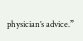physician’s advice.”